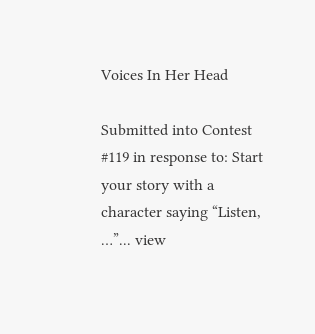Voices In Her Head

Submitted into Contest #119 in response to: Start your story with a character saying “Listen, …”... view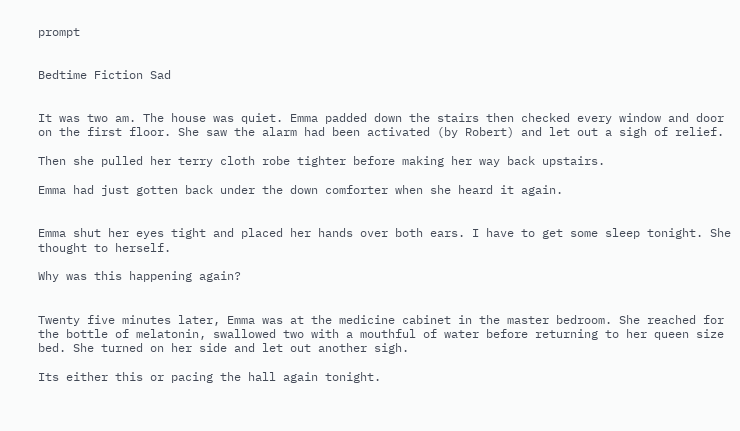prompt


Bedtime Fiction Sad


It was two am. The house was quiet. Emma padded down the stairs then checked every window and door on the first floor. She saw the alarm had been activated (by Robert) and let out a sigh of relief.

Then she pulled her terry cloth robe tighter before making her way back upstairs.

Emma had just gotten back under the down comforter when she heard it again.


Emma shut her eyes tight and placed her hands over both ears. I have to get some sleep tonight. She thought to herself.

Why was this happening again?


Twenty five minutes later, Emma was at the medicine cabinet in the master bedroom. She reached for the bottle of melatonin, swallowed two with a mouthful of water before returning to her queen size bed. She turned on her side and let out another sigh.

Its either this or pacing the hall again tonight.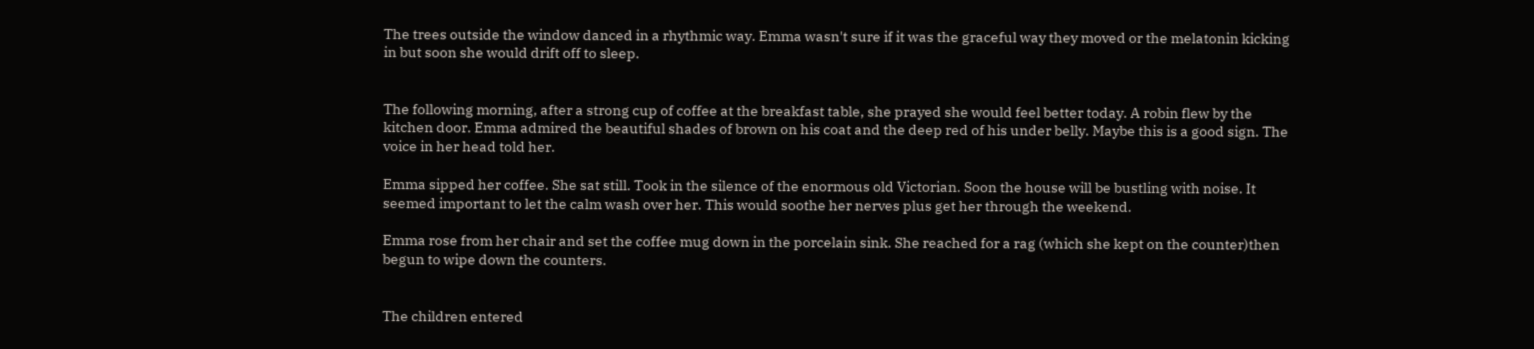The trees outside the window danced in a rhythmic way. Emma wasn't sure if it was the graceful way they moved or the melatonin kicking in but soon she would drift off to sleep.


The following morning, after a strong cup of coffee at the breakfast table, she prayed she would feel better today. A robin flew by the kitchen door. Emma admired the beautiful shades of brown on his coat and the deep red of his under belly. Maybe this is a good sign. The voice in her head told her.

Emma sipped her coffee. She sat still. Took in the silence of the enormous old Victorian. Soon the house will be bustling with noise. It seemed important to let the calm wash over her. This would soothe her nerves plus get her through the weekend.

Emma rose from her chair and set the coffee mug down in the porcelain sink. She reached for a rag (which she kept on the counter)then begun to wipe down the counters.


The children entered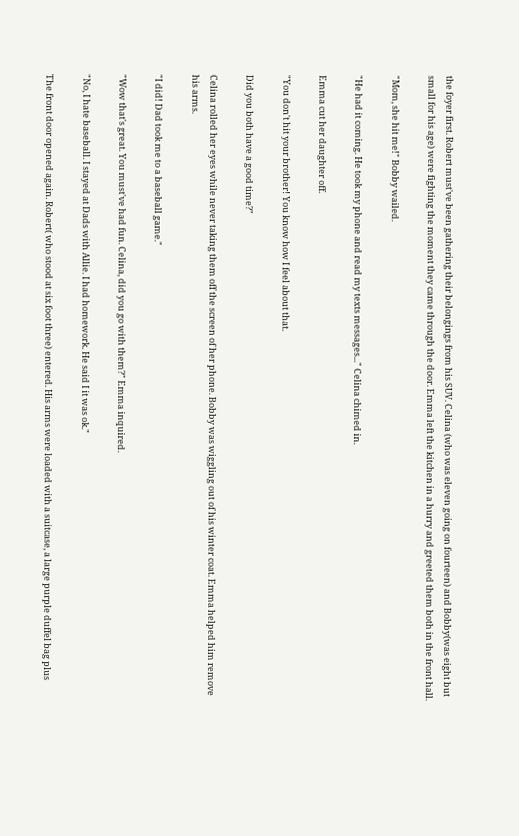the foyer first. Robert must've been gathering their belongings from his SUV. Celina (who was eleven going on fourteen) and Bobby(was eight but small for his age) were fighting the moment they came through the door. Emma left the kitchen in a hurry and greeted them both in the front hall.

"Mom, she hit me!" Bobby wailed.

"He had it coming. He took my phone and read my texts messages..." Celina chimed in.

Emma cut her daughter off.

"You don't hit your brother! You know how I feel about that.

Did you both have a good time?"

Celina rolled her eyes while never taking them off the screen of her phone. Bobby was wiggling out of his winter coat. Emma helped him remove his arms.

"I did! Dad took me to a baseball game."

"Wow that's great. You must've had fun. Celina, did you go with them?" Emma inquired.

"No, I hate baseball. I stayed at Dads with Allie. I had homework. He said I it was ok."

The front door opened again. Robert( who stood at six foot three) entered. His arms were loaded with a suitcase, a large purple duffel bag plus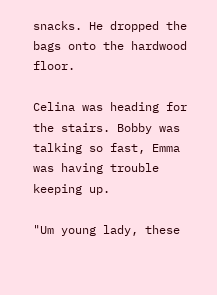snacks. He dropped the bags onto the hardwood floor.

Celina was heading for the stairs. Bobby was talking so fast, Emma was having trouble keeping up.

"Um young lady, these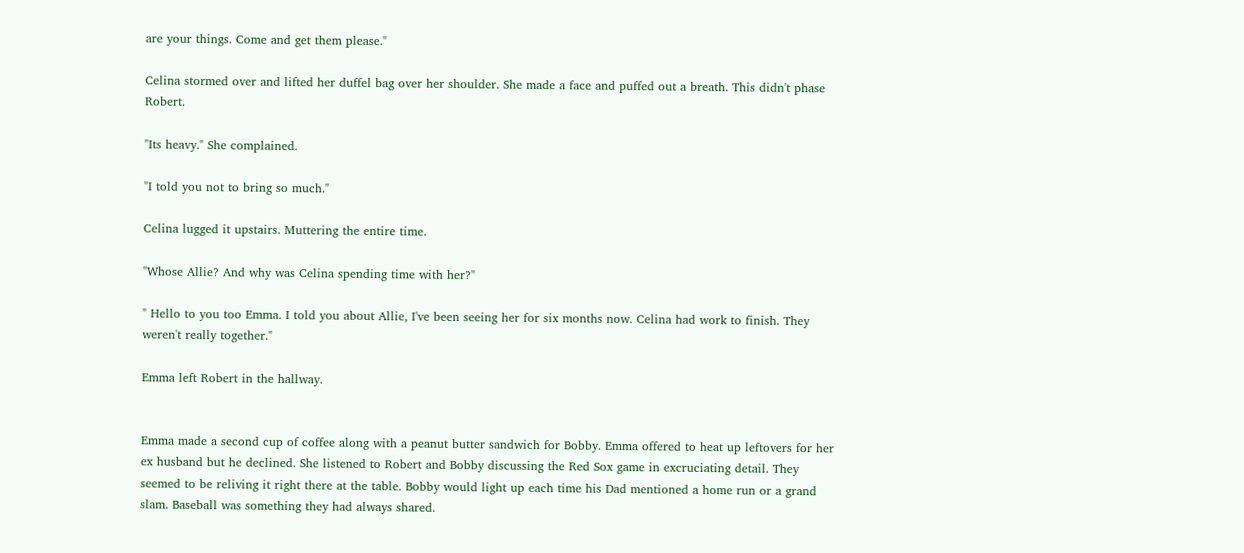are your things. Come and get them please."

Celina stormed over and lifted her duffel bag over her shoulder. She made a face and puffed out a breath. This didn't phase Robert.

"Its heavy." She complained.

"I told you not to bring so much."

Celina lugged it upstairs. Muttering the entire time.

"Whose Allie? And why was Celina spending time with her?"

" Hello to you too Emma. I told you about Allie, I've been seeing her for six months now. Celina had work to finish. They weren't really together."

Emma left Robert in the hallway.


Emma made a second cup of coffee along with a peanut butter sandwich for Bobby. Emma offered to heat up leftovers for her ex husband but he declined. She listened to Robert and Bobby discussing the Red Sox game in excruciating detail. They seemed to be reliving it right there at the table. Bobby would light up each time his Dad mentioned a home run or a grand slam. Baseball was something they had always shared.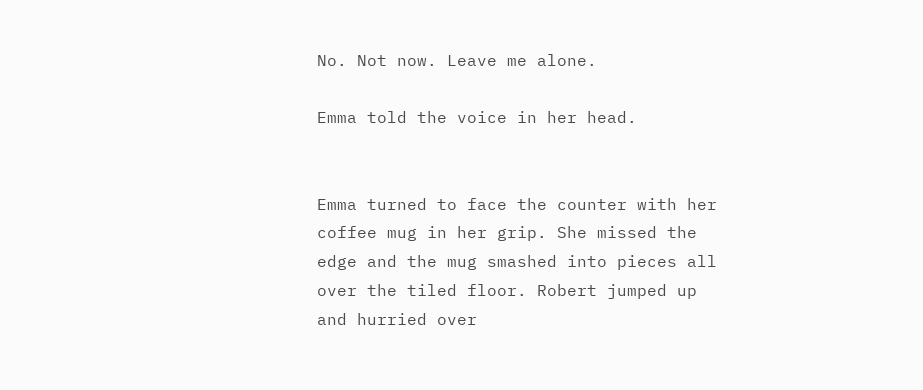No. Not now. Leave me alone.

Emma told the voice in her head.


Emma turned to face the counter with her coffee mug in her grip. She missed the edge and the mug smashed into pieces all over the tiled floor. Robert jumped up and hurried over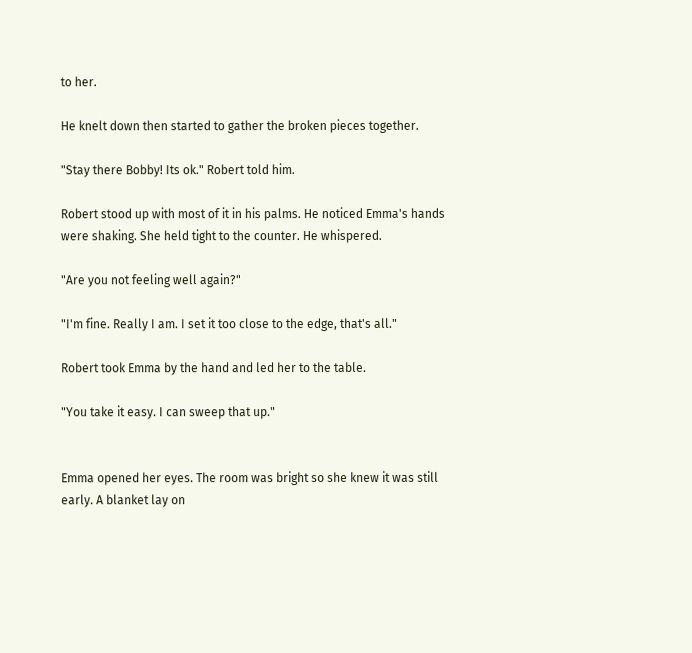to her.

He knelt down then started to gather the broken pieces together.

"Stay there Bobby! Its ok." Robert told him.

Robert stood up with most of it in his palms. He noticed Emma's hands were shaking. She held tight to the counter. He whispered.

"Are you not feeling well again?"

"I'm fine. Really I am. I set it too close to the edge, that's all."

Robert took Emma by the hand and led her to the table.

"You take it easy. I can sweep that up."


Emma opened her eyes. The room was bright so she knew it was still early. A blanket lay on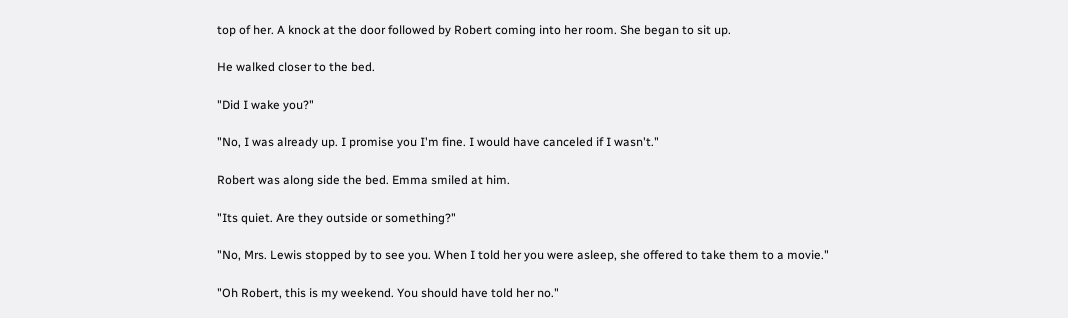top of her. A knock at the door followed by Robert coming into her room. She began to sit up.

He walked closer to the bed.

"Did I wake you?"

"No, I was already up. I promise you I'm fine. I would have canceled if I wasn't."

Robert was along side the bed. Emma smiled at him.

"Its quiet. Are they outside or something?"

"No, Mrs. Lewis stopped by to see you. When I told her you were asleep, she offered to take them to a movie."

"Oh Robert, this is my weekend. You should have told her no."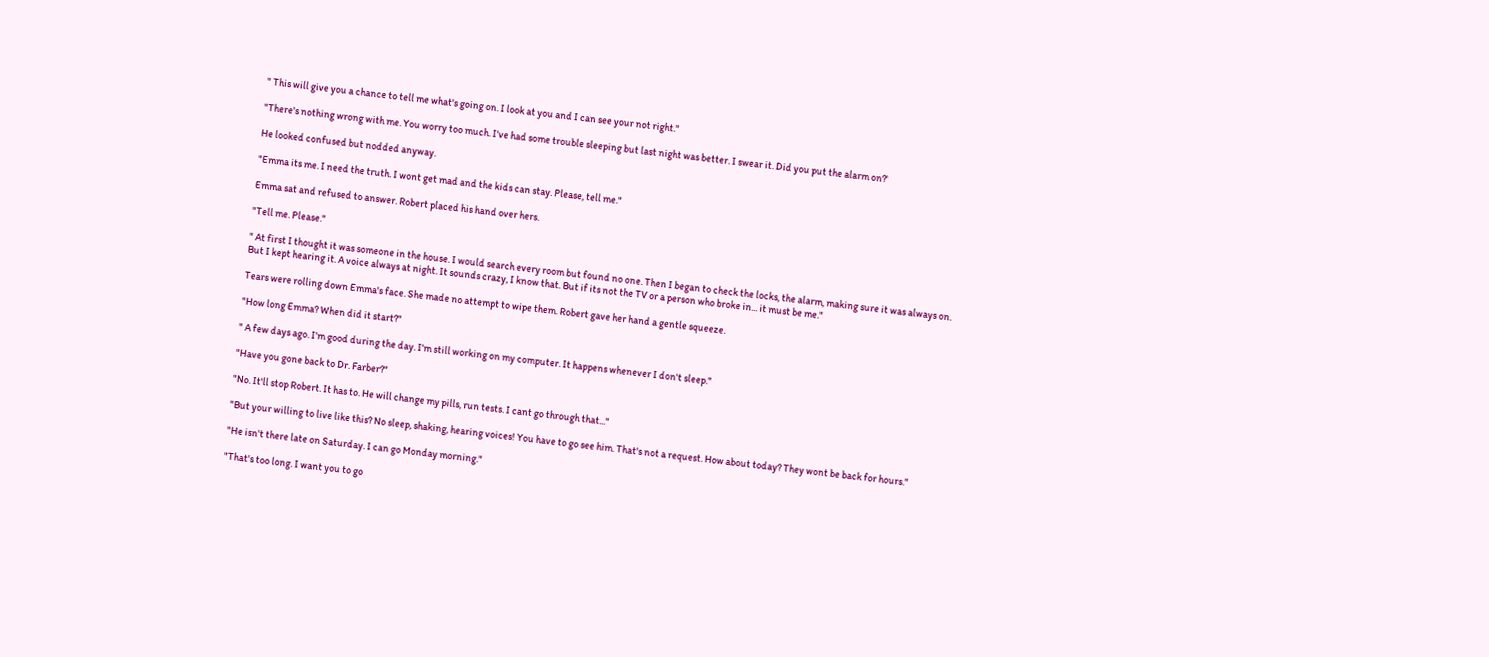" This will give you a chance to tell me what's going on. I look at you and I can see your not right."

"There's nothing wrong with me. You worry too much. I've had some trouble sleeping but last night was better. I swear it. Did you put the alarm on?'

He looked confused but nodded anyway.

"Emma its me. I need the truth. I wont get mad and the kids can stay. Please, tell me."

Emma sat and refused to answer. Robert placed his hand over hers.

"Tell me. Please."

" At first I thought it was someone in the house. I would search every room but found no one. Then I began to check the locks, the alarm, making sure it was always on. But I kept hearing it. A voice always at night. It sounds crazy, I know that. But if its not the TV or a person who broke in... it must be me."

Tears were rolling down Emma's face. She made no attempt to wipe them. Robert gave her hand a gentle squeeze.

"How long Emma? When did it start?"

" A few days ago. I'm good during the day. I'm still working on my computer. It happens whenever I don't sleep."

"Have you gone back to Dr. Farber?"

"No. It'll stop Robert. It has to. He will change my pills, run tests. I cant go through that..."

"But your willing to live like this? No sleep, shaking, hearing voices! You have to go see him. That's not a request. How about today? They wont be back for hours."

"He isn't there late on Saturday. I can go Monday morning."

"That's too long. I want you to go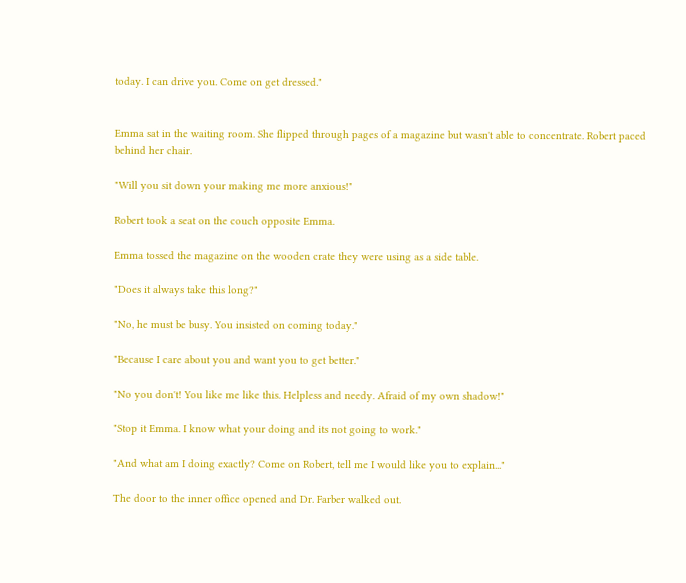today. I can drive you. Come on get dressed."


Emma sat in the waiting room. She flipped through pages of a magazine but wasn't able to concentrate. Robert paced behind her chair.

"Will you sit down your making me more anxious!"

Robert took a seat on the couch opposite Emma.

Emma tossed the magazine on the wooden crate they were using as a side table.

"Does it always take this long?"

"No, he must be busy. You insisted on coming today."

"Because I care about you and want you to get better."

"No you don't! You like me like this. Helpless and needy. Afraid of my own shadow!"

"Stop it Emma. I know what your doing and its not going to work."

"And what am I doing exactly? Come on Robert, tell me I would like you to explain..."

The door to the inner office opened and Dr. Farber walked out.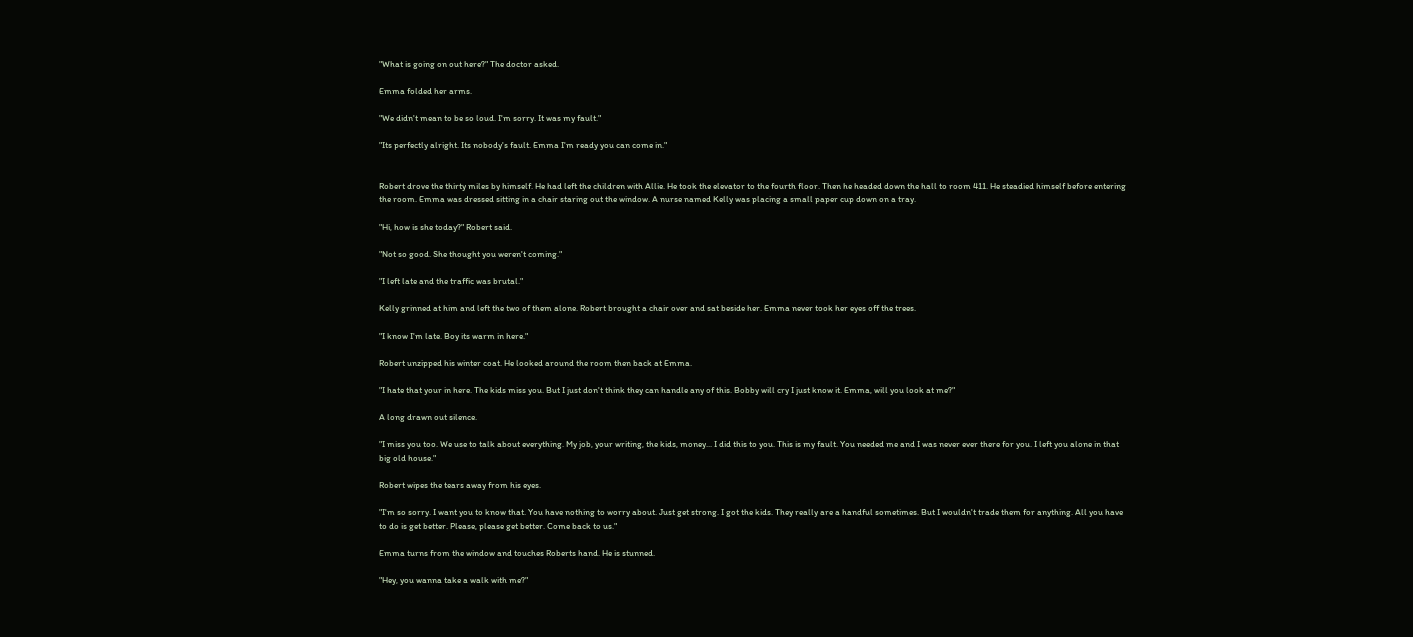"What is going on out here?" The doctor asked.

Emma folded her arms.

"We didn't mean to be so loud. I'm sorry. It was my fault."

"Its perfectly alright. Its nobody's fault. Emma I'm ready you can come in."


Robert drove the thirty miles by himself. He had left the children with Allie. He took the elevator to the fourth floor. Then he headed down the hall to room 411. He steadied himself before entering the room. Emma was dressed sitting in a chair staring out the window. A nurse named Kelly was placing a small paper cup down on a tray.

"Hi, how is she today?" Robert said.

"Not so good. She thought you weren't coming."

"I left late and the traffic was brutal."

Kelly grinned at him and left the two of them alone. Robert brought a chair over and sat beside her. Emma never took her eyes off the trees.

"I know I'm late. Boy its warm in here."

Robert unzipped his winter coat. He looked around the room then back at Emma.

"I hate that your in here. The kids miss you. But I just don't think they can handle any of this. Bobby will cry I just know it. Emma, will you look at me?"

A long drawn out silence.

"I miss you too. We use to talk about everything. My job, your writing, the kids, money... I did this to you. This is my fault. You needed me and I was never ever there for you. I left you alone in that big old house."

Robert wipes the tears away from his eyes.

"I'm so sorry. I want you to know that. You have nothing to worry about. Just get strong. I got the kids. They really are a handful sometimes. But I wouldn't trade them for anything. All you have to do is get better. Please, please get better. Come back to us."

Emma turns from the window and touches Roberts hand. He is stunned.

"Hey, you wanna take a walk with me?"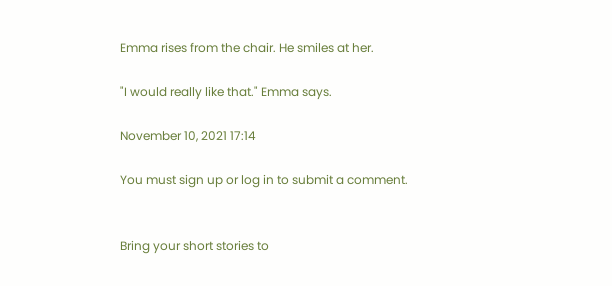Emma rises from the chair. He smiles at her.

"I would really like that." Emma says.

November 10, 2021 17:14

You must sign up or log in to submit a comment.


Bring your short stories to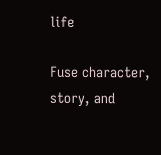life

Fuse character, story, and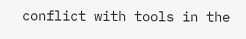conflict with tools in the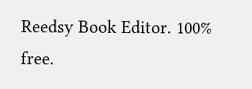Reedsy Book Editor. 100% free.